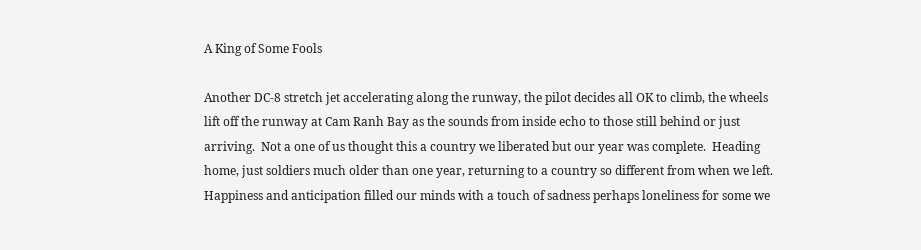A King of Some Fools

Another DC-8 stretch jet accelerating along the runway, the pilot decides all OK to climb, the wheels lift off the runway at Cam Ranh Bay as the sounds from inside echo to those still behind or just arriving.  Not a one of us thought this a country we liberated but our year was complete.  Heading home, just soldiers much older than one year, returning to a country so different from when we left.  Happiness and anticipation filled our minds with a touch of sadness perhaps loneliness for some we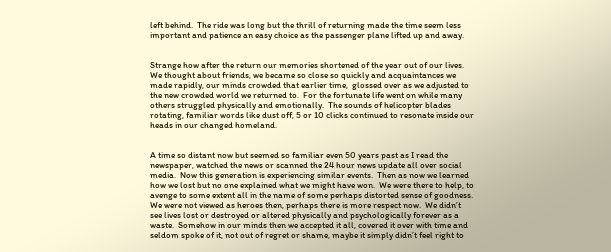left behind.  The ride was long but the thrill of returning made the time seem less important and patience an easy choice as the passenger plane lifted up and away.


Strange how after the return our memories shortened of the year out of our lives.  We thought about friends, we became so close so quickly and acquaintances we made rapidly, our minds crowded that earlier time,  glossed over as we adjusted to the new crowded world we returned to.  For the fortunate life went on while many others struggled physically and emotionally.  The sounds of helicopter blades rotating, familiar words like dust off, 5 or 10 clicks continued to resonate inside our heads in our changed homeland.


A time so distant now but seemed so familiar even 50 years past as I read the newspaper, watched the news or scanned the 24 hour news update all over social media.  Now this generation is experiencing similar events.  Then as now we learned how we lost but no one explained what we might have won.  We were there to help, to avenge to some extent all in the name of some perhaps distorted sense of goodness.  We were not viewed as heroes then, perhaps there is more respect now.  We didn’t see lives lost or destroyed or altered physically and psychologically forever as a waste.  Somehow in our minds then we accepted it all, covered it over with time and seldom spoke of it, not out of regret or shame, maybe it simply didn’t feel right to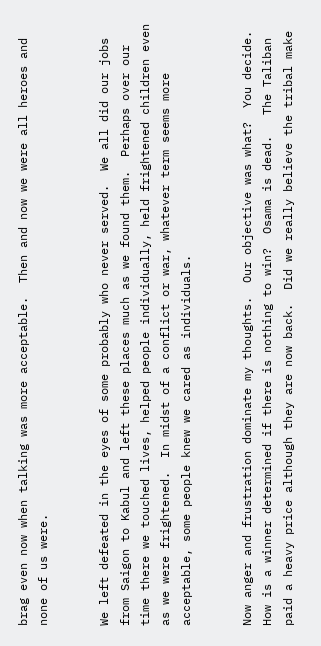brag even now when talking was more acceptable.  Then and now we were all heroes and none of us were.


We left defeated in the eyes of some probably who never served.  We all did our jobs from Saigon to Kabul and left these places much as we found them.  Perhaps over our time there we touched lives, helped people individually, held frightened children even as we were frightened.  In midst of a conflict or war, whatever term seems more acceptable, some people knew we cared as individuals.


Now anger and frustration dominate my thoughts.  Our objective was what?  You decide.  How is a winner determined if there is nothing to win?  Osama is dead.   The Taliban paid a heavy price although they are now back.  Did we really believe the tribal make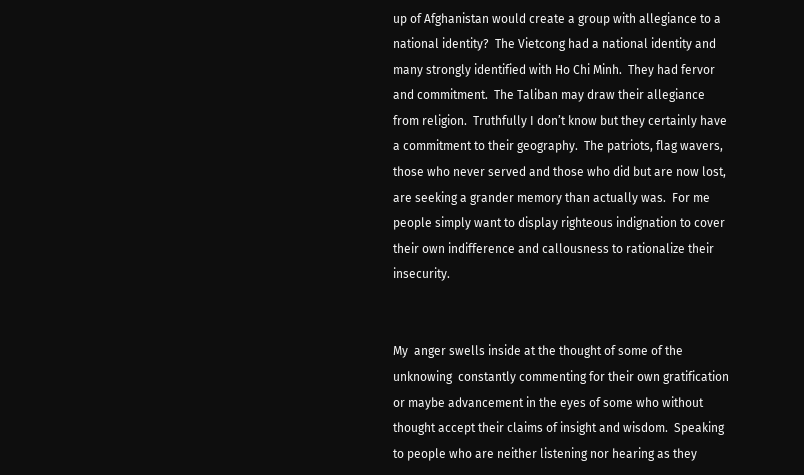up of Afghanistan would create a group with allegiance to a national identity?  The Vietcong had a national identity and many strongly identified with Ho Chi Minh.  They had fervor and commitment.  The Taliban may draw their allegiance from religion.  Truthfully I don’t know but they certainly have a commitment to their geography.  The patriots, flag wavers, those who never served and those who did but are now lost, are seeking a grander memory than actually was.  For me people simply want to display righteous indignation to cover their own indifference and callousness to rationalize their insecurity.


My  anger swells inside at the thought of some of the unknowing  constantly commenting for their own gratification or maybe advancement in the eyes of some who without thought accept their claims of insight and wisdom.  Speaking to people who are neither listening nor hearing as they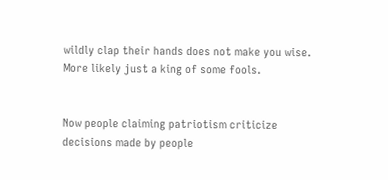wildly clap their hands does not make you wise.  More likely just a king of some fools.


Now people claiming patriotism criticize decisions made by people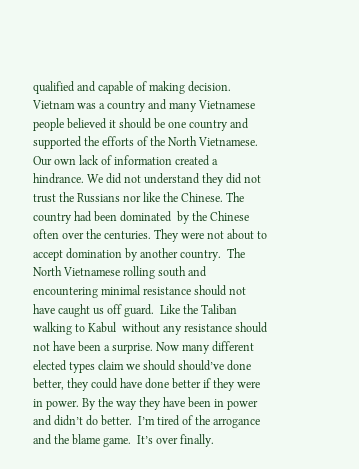qualified and capable of making decision.  Vietnam was a country and many Vietnamese people believed it should be one country and supported the efforts of the North Vietnamese. Our own lack of information created a hindrance. We did not understand they did not trust the Russians nor like the Chinese. The country had been dominated  by the Chinese often over the centuries. They were not about to accept domination by another country.  The North Vietnamese rolling south and encountering minimal resistance should not have caught us off guard.  Like the Taliban walking to Kabul  without any resistance should not have been a surprise. Now many different elected types claim we should should’ve done better, they could have done better if they were in power. By the way they have been in power and didn’t do better.  I’m tired of the arrogance and the blame game.  It’s over finally.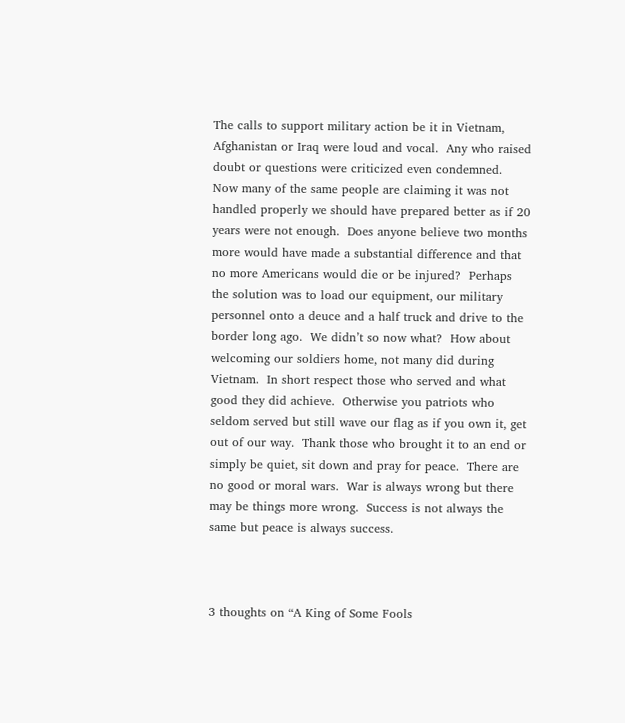The calls to support military action be it in Vietnam, Afghanistan or Iraq were loud and vocal.  Any who raised doubt or questions were criticized even condemned.  Now many of the same people are claiming it was not handled properly we should have prepared better as if 20 years were not enough.  Does anyone believe two months more would have made a substantial difference and that no more Americans would die or be injured?  Perhaps the solution was to load our equipment, our military personnel onto a deuce and a half truck and drive to the border long ago.  We didn’t so now what?  How about welcoming our soldiers home, not many did during Vietnam.  In short respect those who served and what good they did achieve.  Otherwise you patriots who seldom served but still wave our flag as if you own it, get out of our way.  Thank those who brought it to an end or simply be quiet, sit down and pray for peace.  There are no good or moral wars.  War is always wrong but there may be things more wrong.  Success is not always the same but peace is always success.



3 thoughts on “A King of Some Fools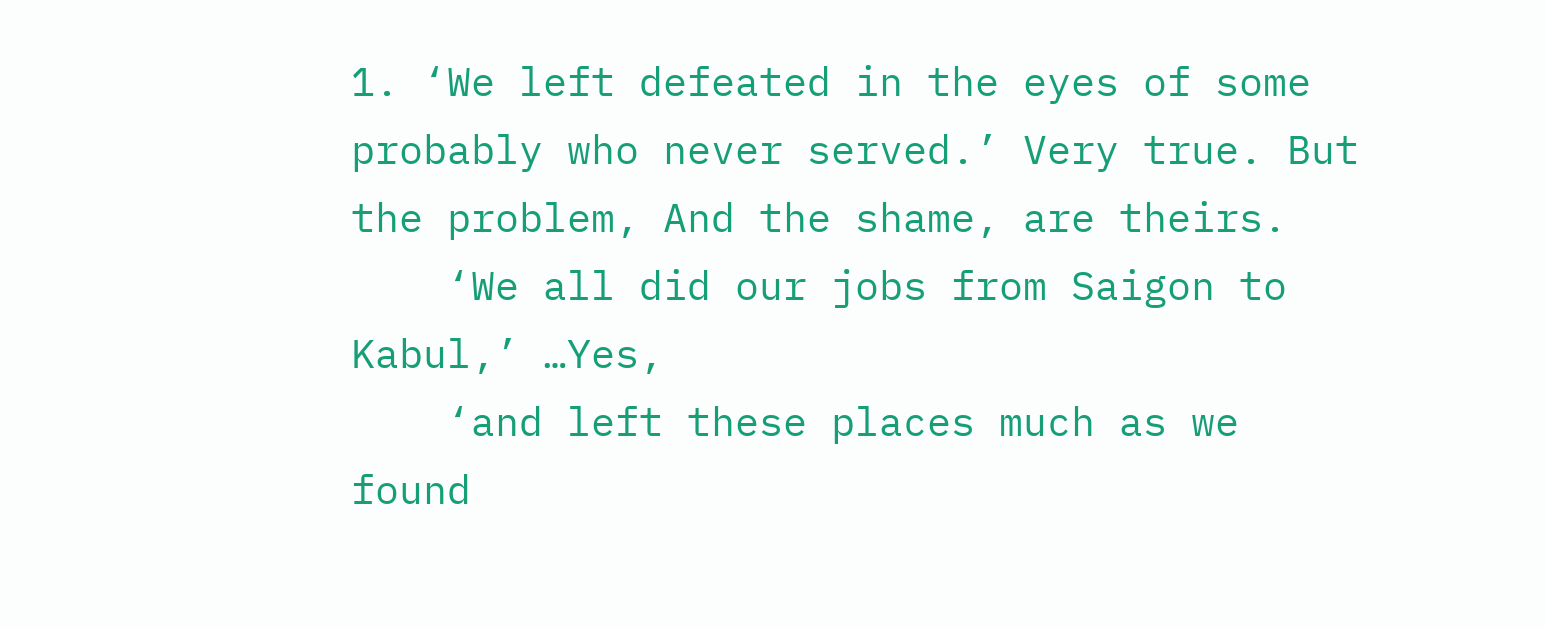1. ‘We left defeated in the eyes of some probably who never served.’ Very true. But the problem, And the shame, are theirs.
    ‘We all did our jobs from Saigon to Kabul,’ …Yes,
    ‘and left these places much as we found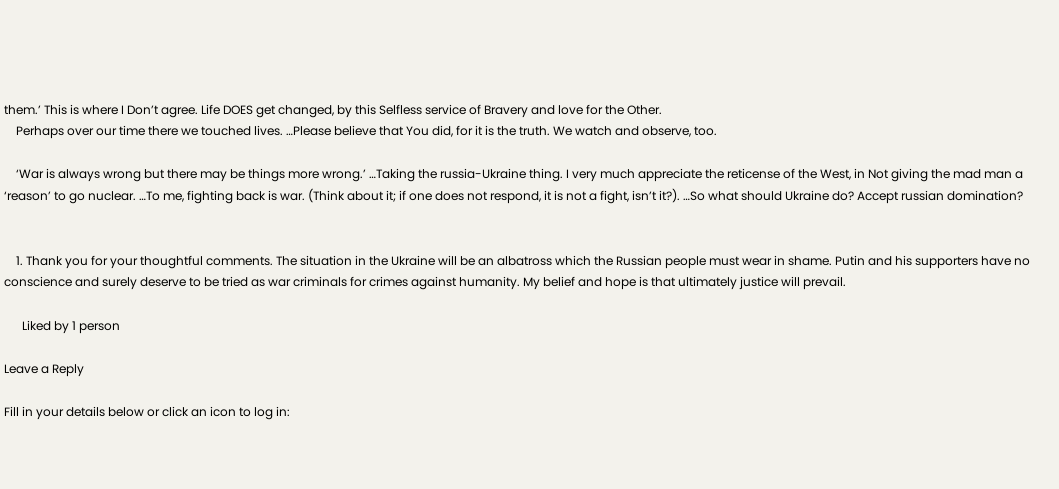them.’ This is where I Don’t agree. Life DOES get changed, by this Selfless service of Bravery and love for the Other.
    Perhaps over our time there we touched lives. …Please believe that You did, for it is the truth. We watch and observe, too.

    ‘War is always wrong but there may be things more wrong.’ …Taking the russia-Ukraine thing. I very much appreciate the reticense of the West, in Not giving the mad man a ‘reason’ to go nuclear. …To me, fighting back is war. (Think about it; if one does not respond, it is not a fight, isn’t it?). …So what should Ukraine do? Accept russian domination?


    1. Thank you for your thoughtful comments. The situation in the Ukraine will be an albatross which the Russian people must wear in shame. Putin and his supporters have no conscience and surely deserve to be tried as war criminals for crimes against humanity. My belief and hope is that ultimately justice will prevail.

      Liked by 1 person

Leave a Reply

Fill in your details below or click an icon to log in: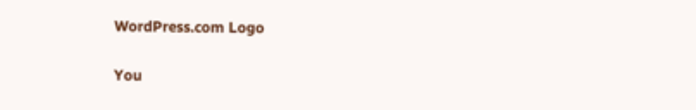WordPress.com Logo

You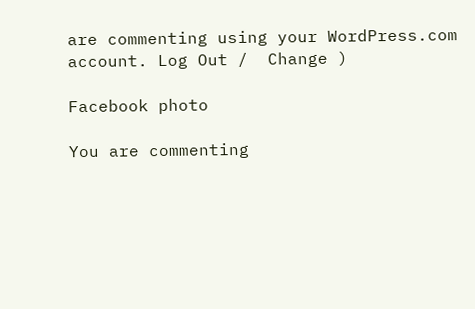are commenting using your WordPress.com account. Log Out /  Change )

Facebook photo

You are commenting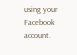using your Facebook account.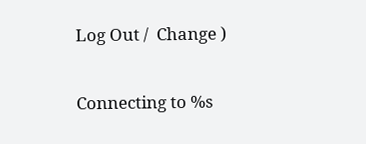Log Out /  Change )

Connecting to %s